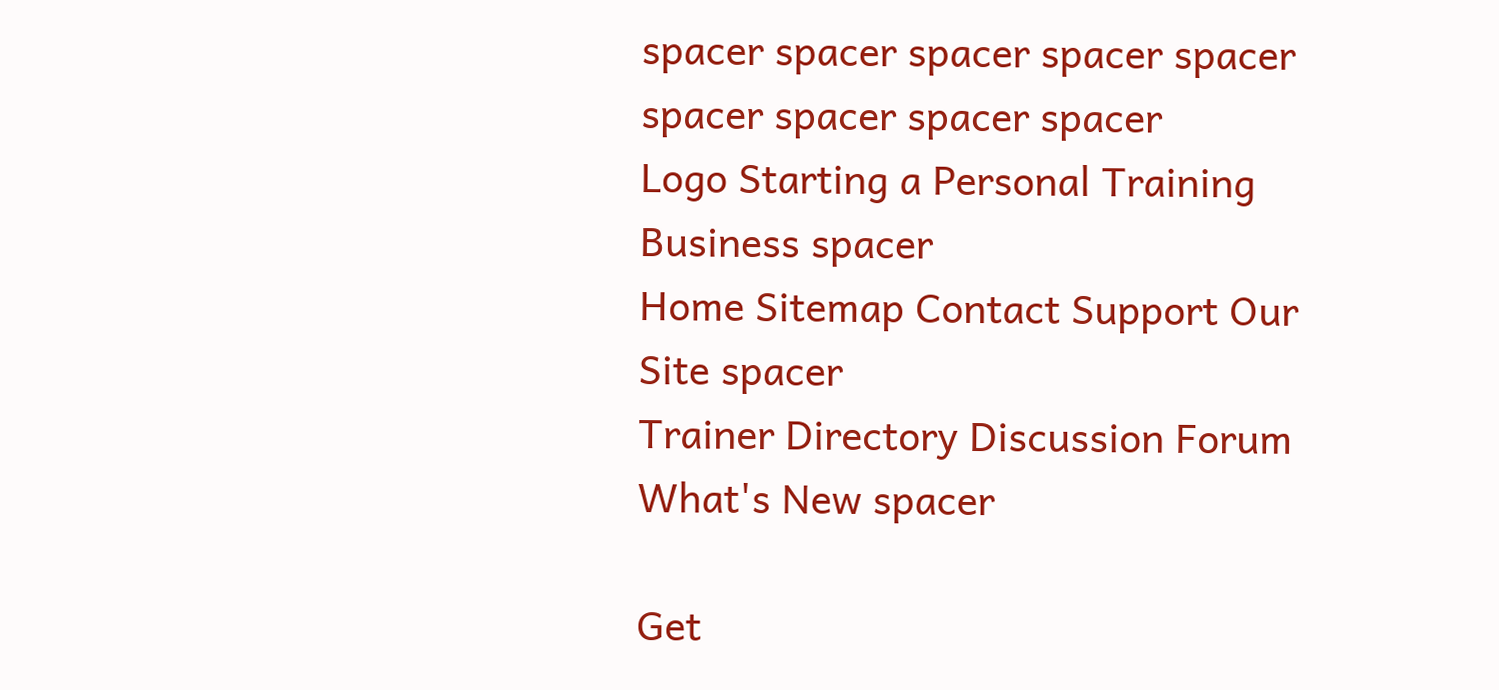spacer spacer spacer spacer spacer spacer spacer spacer spacer
Logo Starting a Personal Training Business spacer
Home Sitemap Contact Support Our Site spacer
Trainer Directory Discussion Forum What's New spacer

Get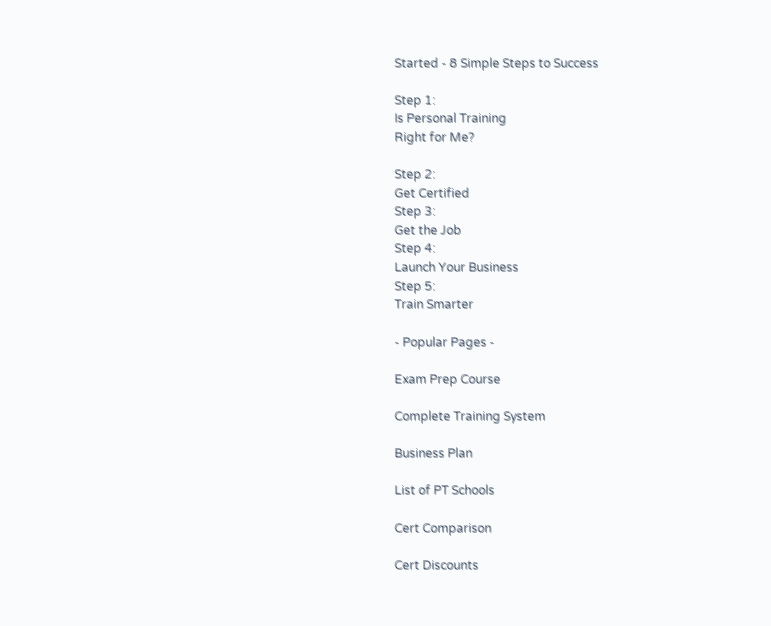Started - 8 Simple Steps to Success

Step 1:
Is Personal Training
Right for Me?

Step 2:
Get Certified
Step 3:
Get the Job
Step 4:
Launch Your Business
Step 5:
Train Smarter

- Popular Pages -

Exam Prep Course

Complete Training System

Business Plan

List of PT Schools

Cert Comparison

Cert Discounts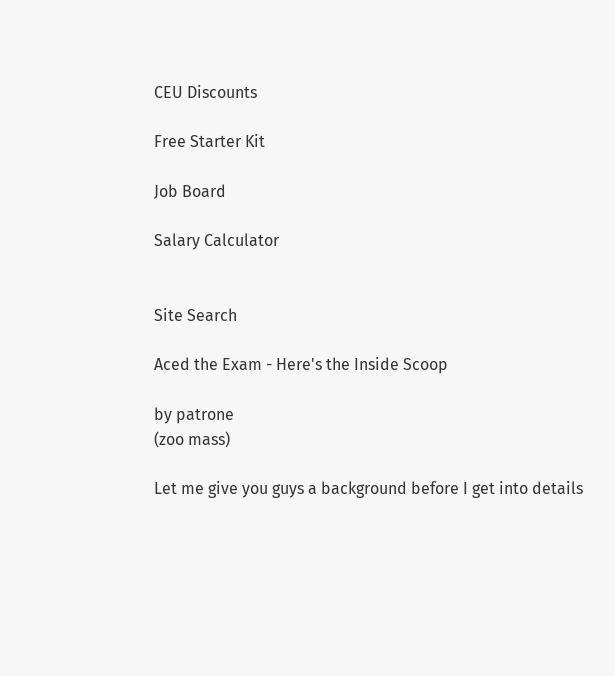CEU Discounts

Free Starter Kit

Job Board

Salary Calculator


Site Search

Aced the Exam - Here's the Inside Scoop

by patrone
(zoo mass)

Let me give you guys a background before I get into details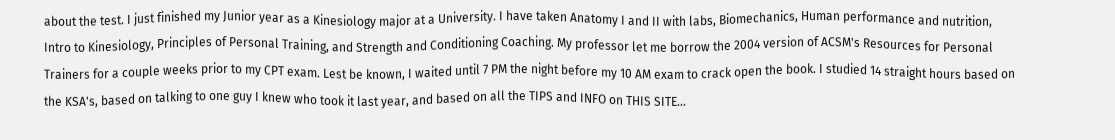about the test. I just finished my Junior year as a Kinesiology major at a University. I have taken Anatomy I and II with labs, Biomechanics, Human performance and nutrition, Intro to Kinesiology, Principles of Personal Training, and Strength and Conditioning Coaching. My professor let me borrow the 2004 version of ACSM's Resources for Personal Trainers for a couple weeks prior to my CPT exam. Lest be known, I waited until 7 PM the night before my 10 AM exam to crack open the book. I studied 14 straight hours based on the KSA's, based on talking to one guy I knew who took it last year, and based on all the TIPS and INFO on THIS SITE...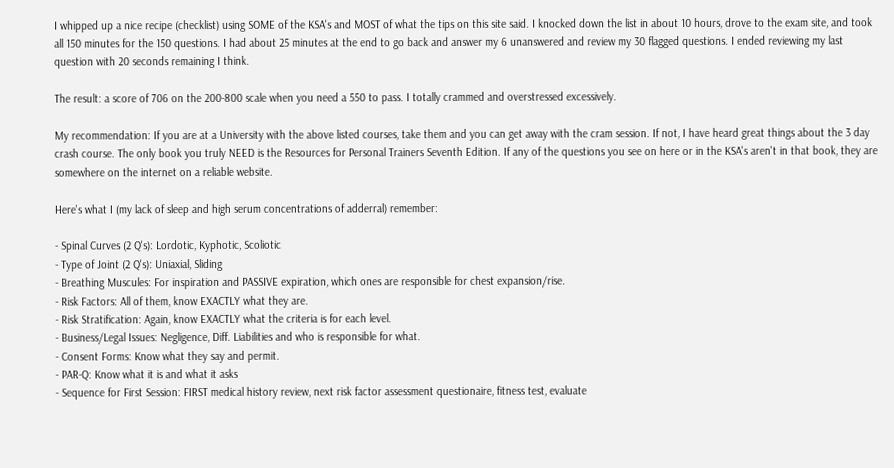I whipped up a nice recipe (checklist) using SOME of the KSA's and MOST of what the tips on this site said. I knocked down the list in about 10 hours, drove to the exam site, and took all 150 minutes for the 150 questions. I had about 25 minutes at the end to go back and answer my 6 unanswered and review my 30 flagged questions. I ended reviewing my last question with 20 seconds remaining I think.

The result: a score of 706 on the 200-800 scale when you need a 550 to pass. I totally crammed and overstressed excessively.

My recommendation: If you are at a University with the above listed courses, take them and you can get away with the cram session. If not, I have heard great things about the 3 day crash course. The only book you truly NEED is the Resources for Personal Trainers Seventh Edition. If any of the questions you see on here or in the KSA's aren't in that book, they are somewhere on the internet on a reliable website.

Here's what I (my lack of sleep and high serum concentrations of adderral) remember:

- Spinal Curves (2 Q's): Lordotic, Kyphotic, Scoliotic
- Type of Joint (2 Q's): Uniaxial, Sliding
- Breathing Muscules: For inspiration and PASSIVE expiration, which ones are responsible for chest expansion/rise.
- Risk Factors: All of them, know EXACTLY what they are.
- Risk Stratification: Again, know EXACTLY what the criteria is for each level.
- Business/Legal Issues: Negligence, Diff. Liabilities and who is responsible for what.
- Consent Forms: Know what they say and permit.
- PAR-Q: Know what it is and what it asks
- Sequence for First Session: FIRST medical history review, next risk factor assessment questionaire, fitness test, evaluate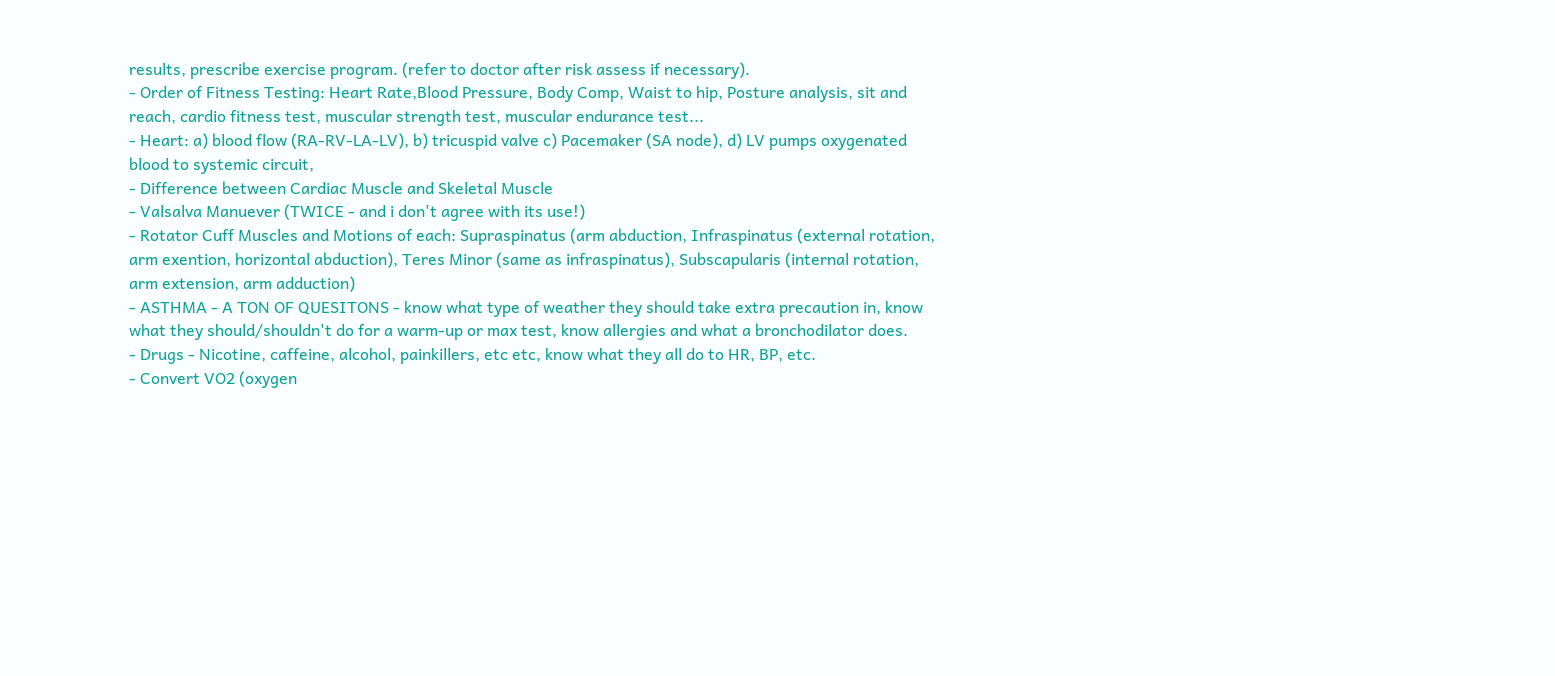results, prescribe exercise program. (refer to doctor after risk assess if necessary).
- Order of Fitness Testing: Heart Rate,Blood Pressure, Body Comp, Waist to hip, Posture analysis, sit and reach, cardio fitness test, muscular strength test, muscular endurance test...
- Heart: a) blood flow (RA-RV-LA-LV), b) tricuspid valve c) Pacemaker (SA node), d) LV pumps oxygenated blood to systemic circuit,
- Difference between Cardiac Muscle and Skeletal Muscle
- Valsalva Manuever (TWICE - and i don't agree with its use!)
- Rotator Cuff Muscles and Motions of each: Supraspinatus (arm abduction, Infraspinatus (external rotation, arm exention, horizontal abduction), Teres Minor (same as infraspinatus), Subscapularis (internal rotation, arm extension, arm adduction)
- ASTHMA - A TON OF QUESITONS - know what type of weather they should take extra precaution in, know what they should/shouldn't do for a warm-up or max test, know allergies and what a bronchodilator does.
- Drugs - Nicotine, caffeine, alcohol, painkillers, etc etc, know what they all do to HR, BP, etc.
- Convert VO2 (oxygen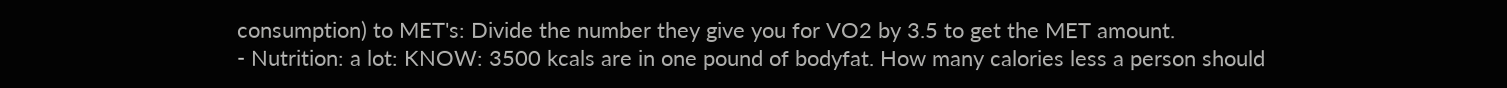consumption) to MET's: Divide the number they give you for VO2 by 3.5 to get the MET amount.
- Nutrition: a lot: KNOW: 3500 kcals are in one pound of bodyfat. How many calories less a person should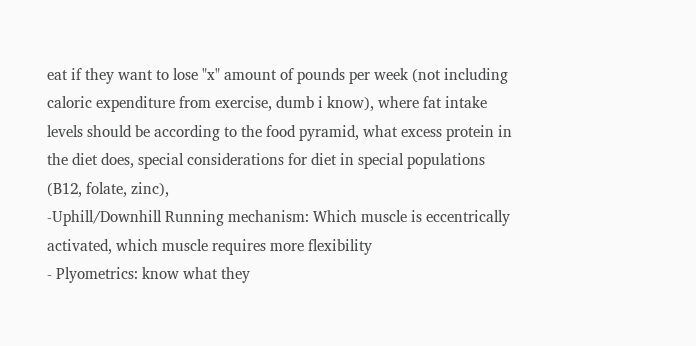eat if they want to lose "x" amount of pounds per week (not including caloric expenditure from exercise, dumb i know), where fat intake levels should be according to the food pyramid, what excess protein in the diet does, special considerations for diet in special populations (B12, folate, zinc),
-Uphill/Downhill Running mechanism: Which muscle is eccentrically activated, which muscle requires more flexibility
- Plyometrics: know what they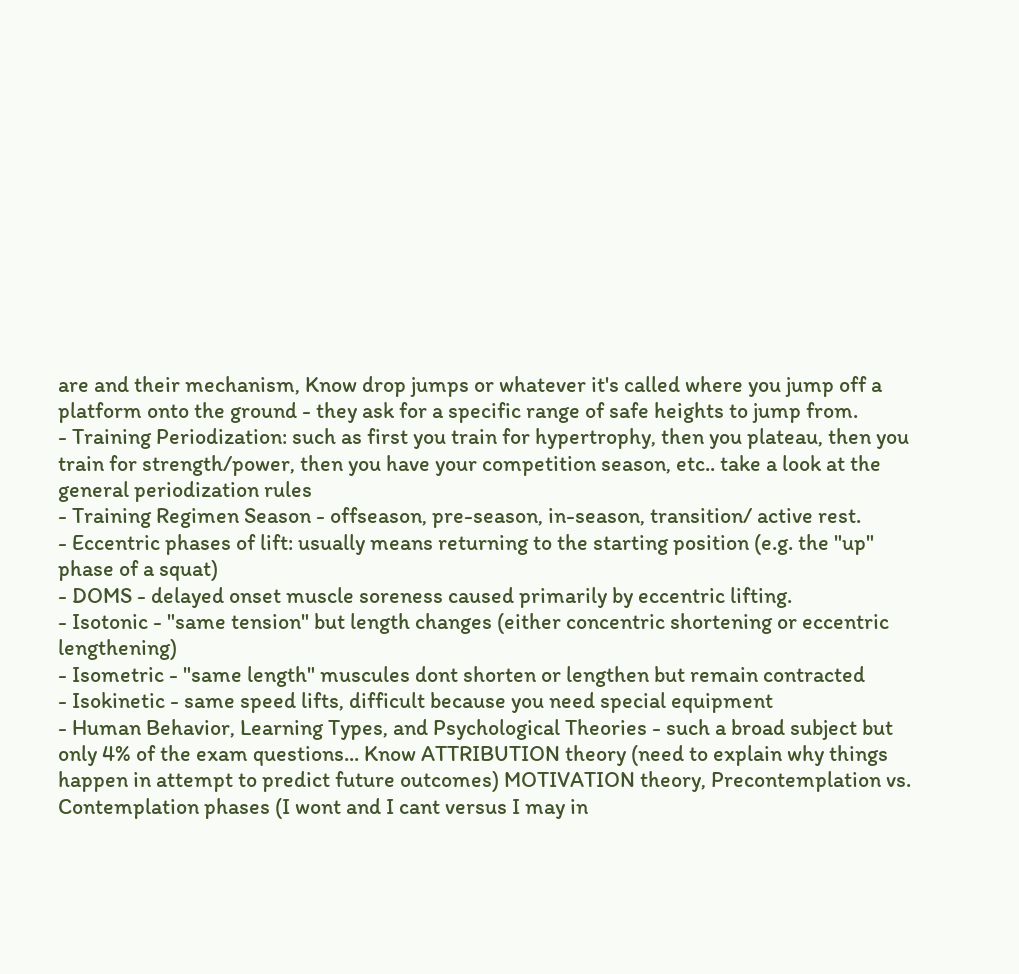are and their mechanism, Know drop jumps or whatever it's called where you jump off a platform onto the ground - they ask for a specific range of safe heights to jump from.
- Training Periodization: such as first you train for hypertrophy, then you plateau, then you train for strength/power, then you have your competition season, etc.. take a look at the general periodization rules
- Training Regimen Season - offseason, pre-season, in-season, transition/ active rest.
- Eccentric phases of lift: usually means returning to the starting position (e.g. the "up" phase of a squat)
- DOMS - delayed onset muscle soreness caused primarily by eccentric lifting.
- Isotonic - "same tension" but length changes (either concentric shortening or eccentric lengthening)
- Isometric - "same length" muscules dont shorten or lengthen but remain contracted
- Isokinetic - same speed lifts, difficult because you need special equipment
- Human Behavior, Learning Types, and Psychological Theories - such a broad subject but only 4% of the exam questions... Know ATTRIBUTION theory (need to explain why things happen in attempt to predict future outcomes) MOTIVATION theory, Precontemplation vs. Contemplation phases (I wont and I cant versus I may in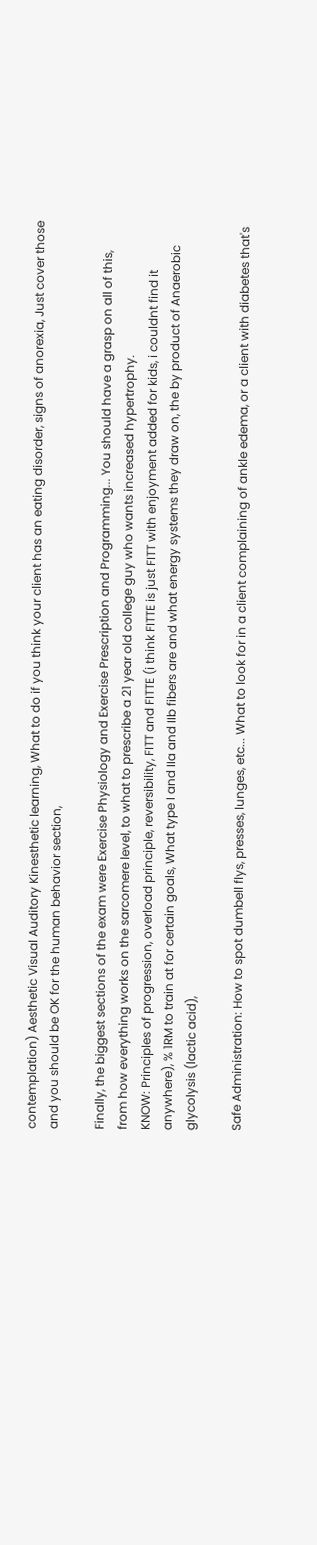contemplation) Aesthetic Visual Auditory Kinesthetic learning, What to do if you think your client has an eating disorder, signs of anorexia, Just cover those and you should be OK for the human behavior section,

Finally, the biggest sections of the exam were Exercise Physiology and Exercise Prescription and Programming... You should have a grasp on all of this, from how everything works on the sarcomere level, to what to prescribe a 21 year old college guy who wants increased hypertrophy.
KNOW: Principles of progression, overload principle, reversibility, FITT and FITTE (i think FITTE is just FITT with enjoyment added for kids, i couldnt find it anywhere), % 1RM to train at for certain goals, What type I and IIa and IIb fibers are and what energy systems they draw on, the by product of Anaerobic glycolysis (lactic acid),

Safe Administration: How to spot dumbell flys, presses, lunges, etc... What to look for in a client complaining of ankle edema, or a client with diabetes that's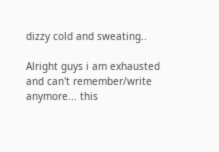dizzy cold and sweating..

Alright guys i am exhausted and can't remember/write anymore... this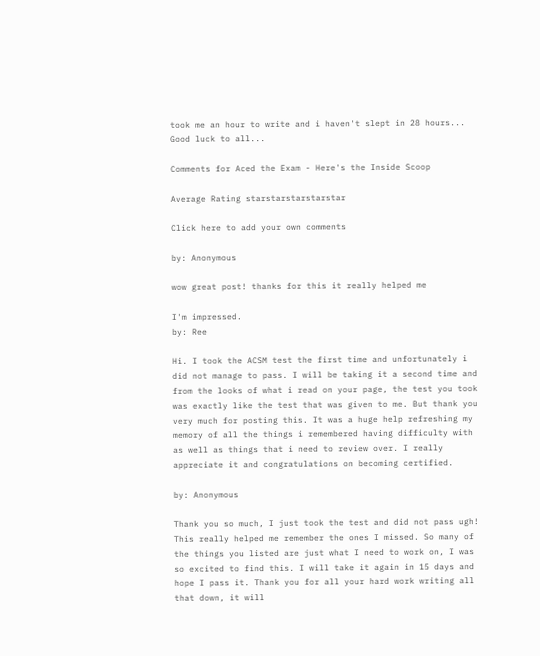took me an hour to write and i haven't slept in 28 hours... Good luck to all...

Comments for Aced the Exam - Here's the Inside Scoop

Average Rating starstarstarstarstar

Click here to add your own comments

by: Anonymous

wow great post! thanks for this it really helped me

I'm impressed.
by: Ree

Hi. I took the ACSM test the first time and unfortunately i did not manage to pass. I will be taking it a second time and from the looks of what i read on your page, the test you took was exactly like the test that was given to me. But thank you very much for posting this. It was a huge help refreshing my memory of all the things i remembered having difficulty with as well as things that i need to review over. I really appreciate it and congratulations on becoming certified.

by: Anonymous

Thank you so much, I just took the test and did not pass ugh! This really helped me remember the ones I missed. So many of the things you listed are just what I need to work on, I was so excited to find this. I will take it again in 15 days and hope I pass it. Thank you for all your hard work writing all that down, it will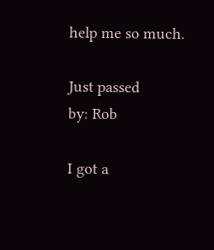help me so much.

Just passed
by: Rob

I got a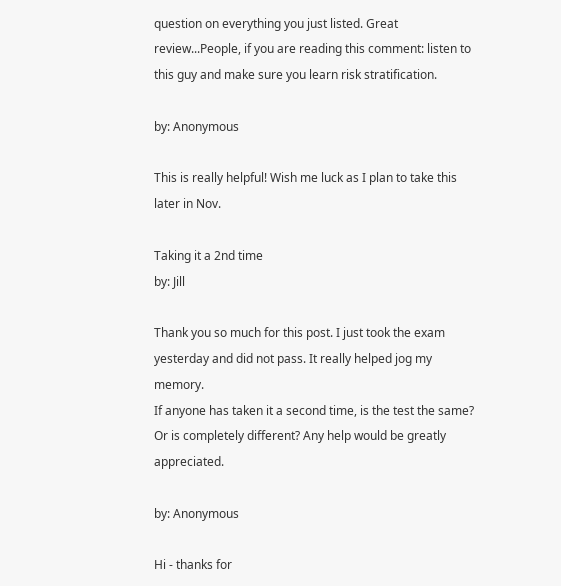question on everything you just listed. Great review...People, if you are reading this comment: listen to this guy and make sure you learn risk stratification.

by: Anonymous

This is really helpful! Wish me luck as I plan to take this later in Nov.

Taking it a 2nd time
by: Jill

Thank you so much for this post. I just took the exam yesterday and did not pass. It really helped jog my memory.
If anyone has taken it a second time, is the test the same? Or is completely different? Any help would be greatly appreciated.

by: Anonymous

Hi - thanks for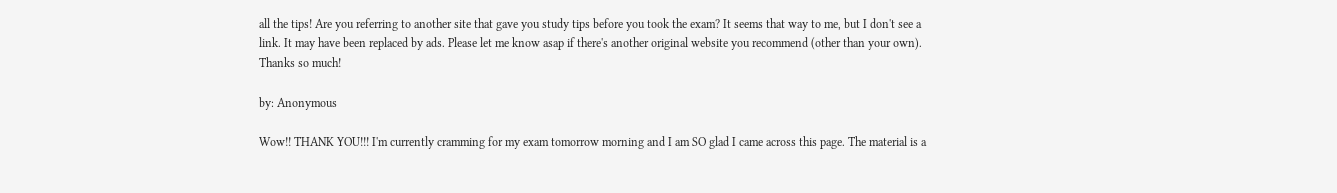all the tips! Are you referring to another site that gave you study tips before you took the exam? It seems that way to me, but I don't see a link. It may have been replaced by ads. Please let me know asap if there's another original website you recommend (other than your own). Thanks so much!

by: Anonymous

Wow!! THANK YOU!!! I'm currently cramming for my exam tomorrow morning and I am SO glad I came across this page. The material is a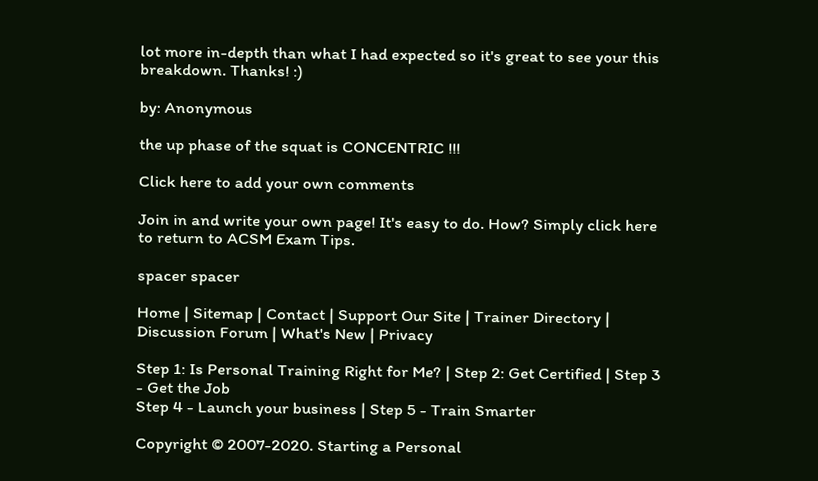lot more in-depth than what I had expected so it's great to see your this breakdown. Thanks! :)

by: Anonymous

the up phase of the squat is CONCENTRIC !!!

Click here to add your own comments

Join in and write your own page! It's easy to do. How? Simply click here to return to ACSM Exam Tips.

spacer spacer

Home | Sitemap | Contact | Support Our Site | Trainer Directory | Discussion Forum | What's New | Privacy

Step 1: Is Personal Training Right for Me? | Step 2: Get Certified | Step 3 - Get the Job
Step 4 - Launch your business | Step 5 - Train Smarter

Copyright © 2007-2020. Starting a Personal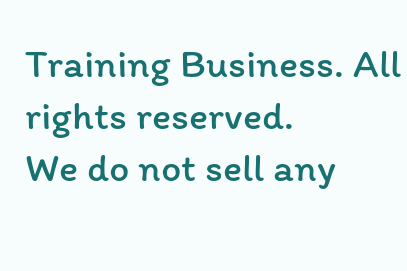Training Business. All rights reserved.
We do not sell any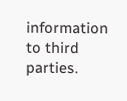information to third parties.